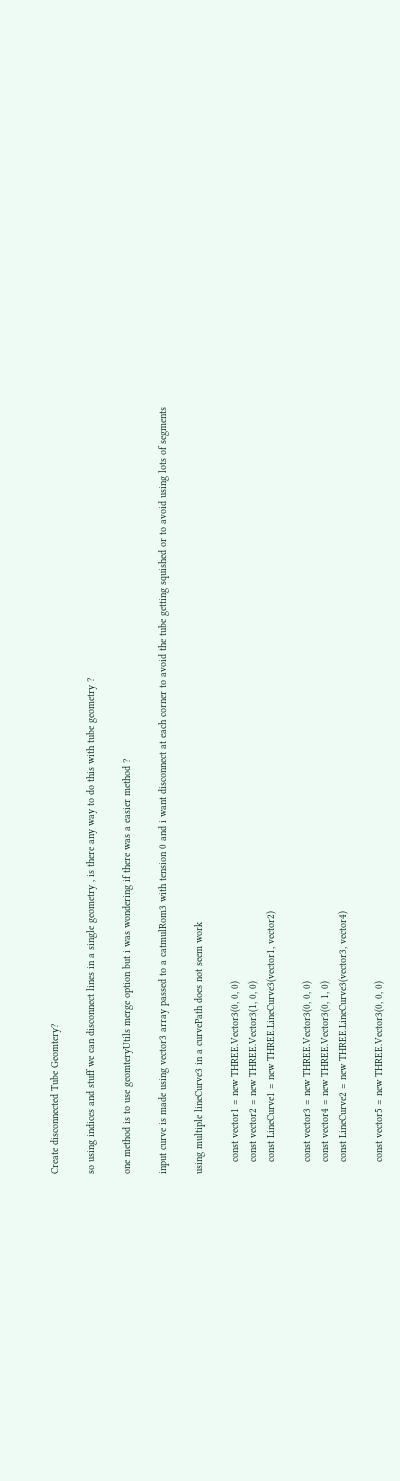Create disconnected Tube Geomtery?

so using indices and stuff we can disconnect lines in a single geometry , is there any way to do this with tube geometry ?

one method is to use geomteryUtils merge option but i was wondering if there was a easier method ?

input curve is made using vector3 array passed to a catmulRom3 with tension 0 and i want disconnect at each corner to avoid the tube getting squished or to avoid using lots of segments

using multiple lineCurve3 in a curvePath does not seem work

    const vector1 = new THREE.Vector3(0, 0, 0)
    const vector2 = new THREE.Vector3(1, 0, 0)
    const LineCurve1 = new THREE.LineCurve3(vector1, vector2)

    const vector3 = new THREE.Vector3(0, 0, 0)
    const vector4 = new THREE.Vector3(0, 1, 0)
    const LineCurve2 = new THREE.LineCurve3(vector3, vector4)

    const vector5 = new THREE.Vector3(0, 0, 0)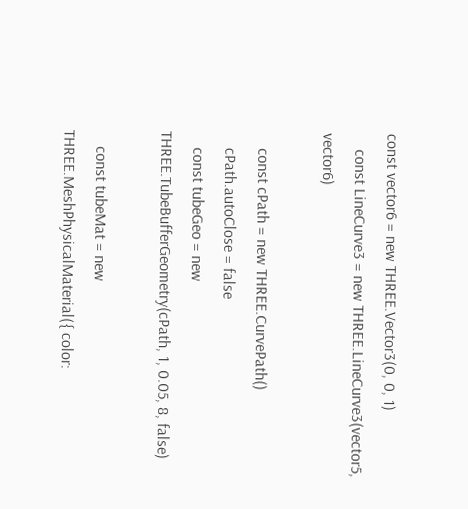const vector6 = new THREE.Vector3(0, 0, 1)
    const LineCurve3 = new THREE.LineCurve3(vector5, vector6)

    const cPath = new THREE.CurvePath()
    cPath.autoClose = false
    const tubeGeo = new THREE.TubeBufferGeometry(cPath, 1, 0.05, 8, false)

    const tubeMat = new THREE.MeshPhysicalMaterial({ color: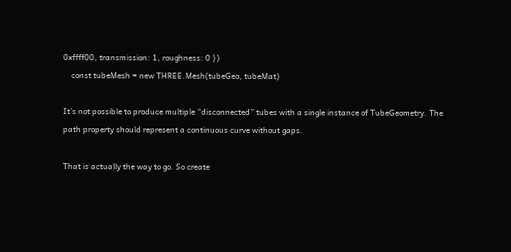0xffff00, transmission: 1, roughness: 0 })
    const tubeMesh = new THREE.Mesh(tubeGeo, tubeMat)

It’s not possible to produce multiple “disconnected” tubes with a single instance of TubeGeometry. The path property should represent a continuous curve without gaps.

That is actually the way to go. So create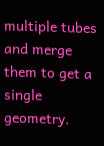multiple tubes and merge them to get a single geometry.